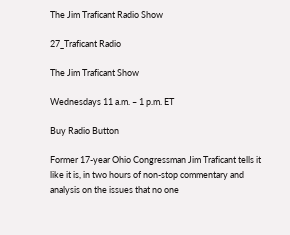The Jim Traficant Radio Show

27_Traficant Radio

The Jim Traficant Show

Wednesdays 11 a.m. – 1 p.m. ET

Buy Radio Button

Former 17-year Ohio Congressman Jim Traficant tells it like it is, in two hours of non-stop commentary and analysis on the issues that no one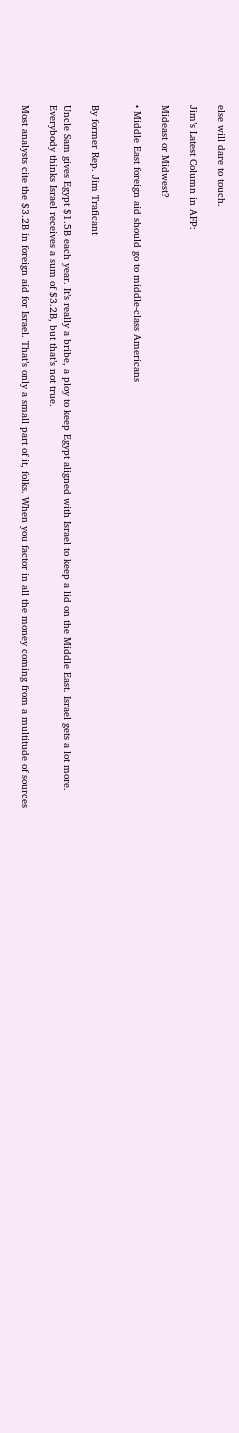else will dare to touch.

Jim’s Latest Column in AFP:

Mideast or Midwest?

• Middle East foreign aid should go to middle-class Americans


By former Rep. Jim Traficant

Uncle Sam gives Egypt $1.5B each year. It’s really a bribe, a ploy to keep Egypt aligned with Israel to keep a lid on the Middle East. Israel gets a lot more. Everybody thinks Israel receives a sum of $3.2B, but that’s not true.

Most analysts cite the $3.2B in foreign aid for Israel. That’s only a small part of it, folks. When you factor in all the money coming from a multitude of sources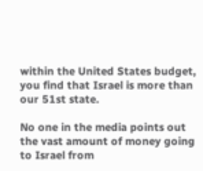within the United States budget, you find that Israel is more than our 51st state.

No one in the media points out the vast amount of money going to Israel from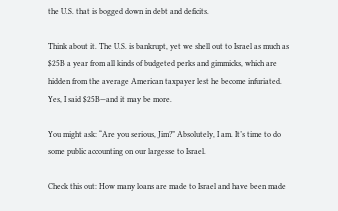the U.S. that is bogged down in debt and deficits.

Think about it. The U.S. is bankrupt, yet we shell out to Israel as much as $25B a year from all kinds of budgeted perks and gimmicks, which are hidden from the average American taxpayer lest he become infuriated. Yes, I said $25B—and it may be more.

You might ask: “Are you serious, Jim?” Absolutely, I am. It’s time to do some public accounting on our largesse to Israel.

Check this out: How many loans are made to Israel and have been made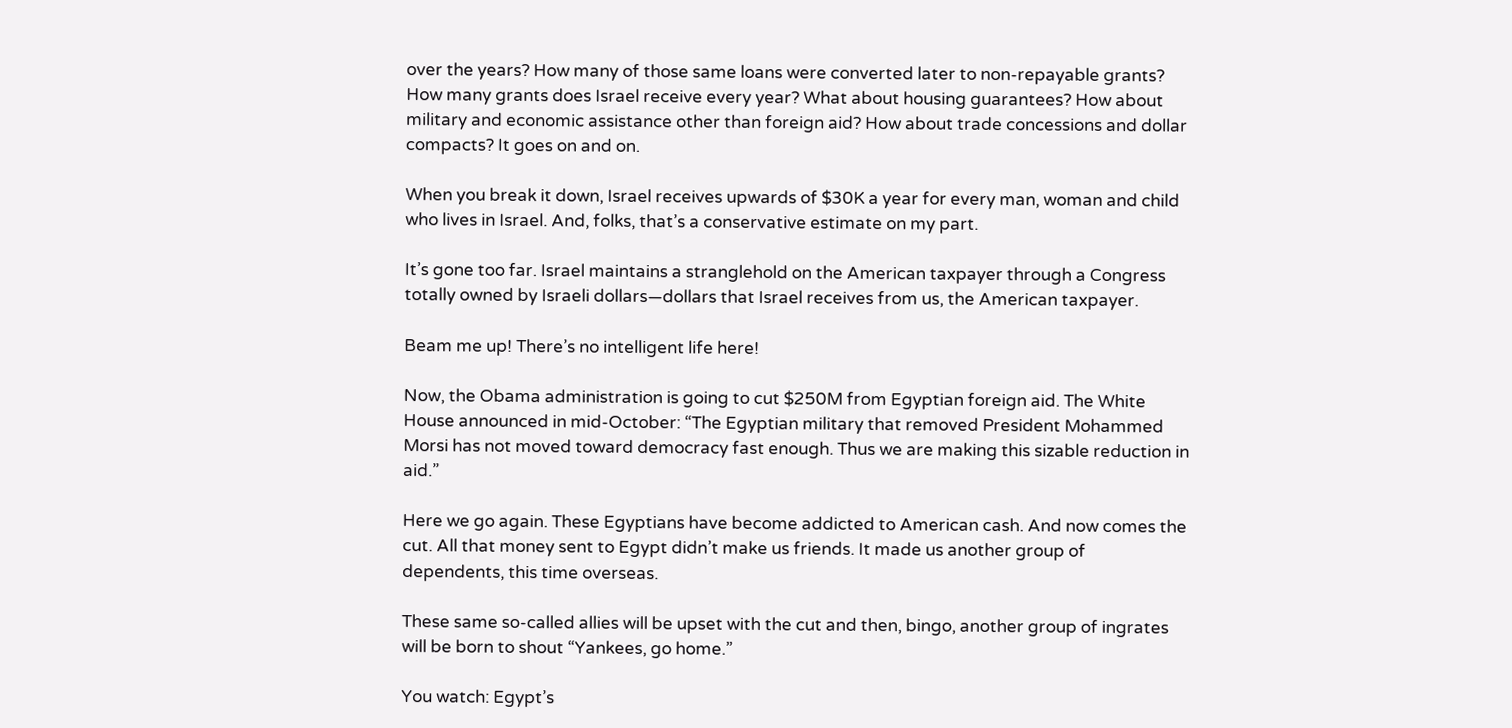over the years? How many of those same loans were converted later to non-repayable grants? How many grants does Israel receive every year? What about housing guarantees? How about military and economic assistance other than foreign aid? How about trade concessions and dollar compacts? It goes on and on.

When you break it down, Israel receives upwards of $30K a year for every man, woman and child who lives in Israel. And, folks, that’s a conservative estimate on my part.

It’s gone too far. Israel maintains a stranglehold on the American taxpayer through a Congress totally owned by Israeli dollars—dollars that Israel receives from us, the American taxpayer.

Beam me up! There’s no intelligent life here!

Now, the Obama administration is going to cut $250M from Egyptian foreign aid. The White House announced in mid-October: “The Egyptian military that removed President Mohammed Morsi has not moved toward democracy fast enough. Thus we are making this sizable reduction in aid.”

Here we go again. These Egyptians have become addicted to American cash. And now comes the cut. All that money sent to Egypt didn’t make us friends. It made us another group of dependents, this time overseas.

These same so-called allies will be upset with the cut and then, bingo, another group of ingrates will be born to shout “Yankees, go home.”

You watch: Egypt’s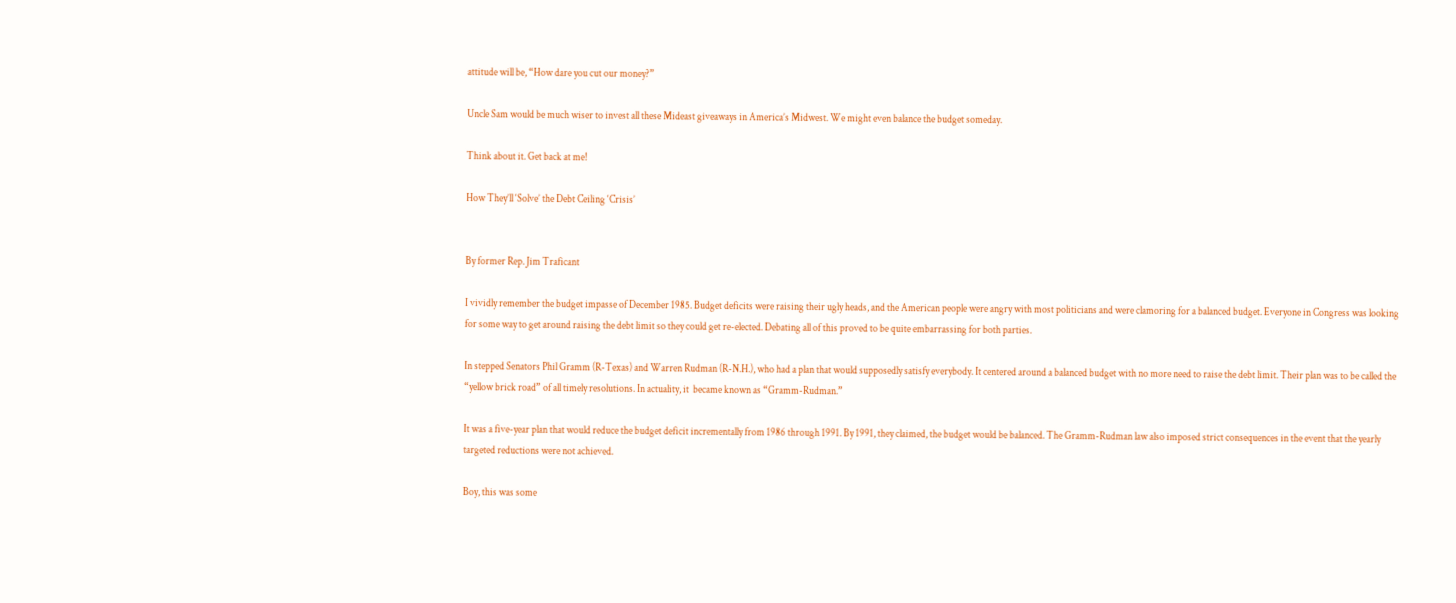attitude will be, “How dare you cut our money?”

Uncle Sam would be much wiser to invest all these Mideast giveaways in America’s Midwest. We might even balance the budget someday.

Think about it. Get back at me!

How They’ll ‘Solve’ the Debt Ceiling ‘Crisis’


By former Rep. Jim Traficant

I vividly remember the budget impasse of December 1985. Budget deficits were raising their ugly heads, and the American people were angry with most politicians and were clamoring for a balanced budget. Everyone in Congress was looking for some way to get around raising the debt limit so they could get re-elected. Debating all of this proved to be quite embarrassing for both parties.

In stepped Senators Phil Gramm (R-Texas) and Warren Rudman (R-N.H.), who had a plan that would supposedly satisfy everybody. It centered around a balanced budget with no more need to raise the debt limit. Their plan was to be called the “yellow brick road” of all timely resolutions. In actuality, it  became known as “Gramm-Rudman.”

It was a five-year plan that would reduce the budget deficit incrementally from 1986 through 1991. By 1991, they claimed, the budget would be balanced. The Gramm-Rudman law also imposed strict consequences in the event that the yearly targeted reductions were not achieved.

Boy, this was some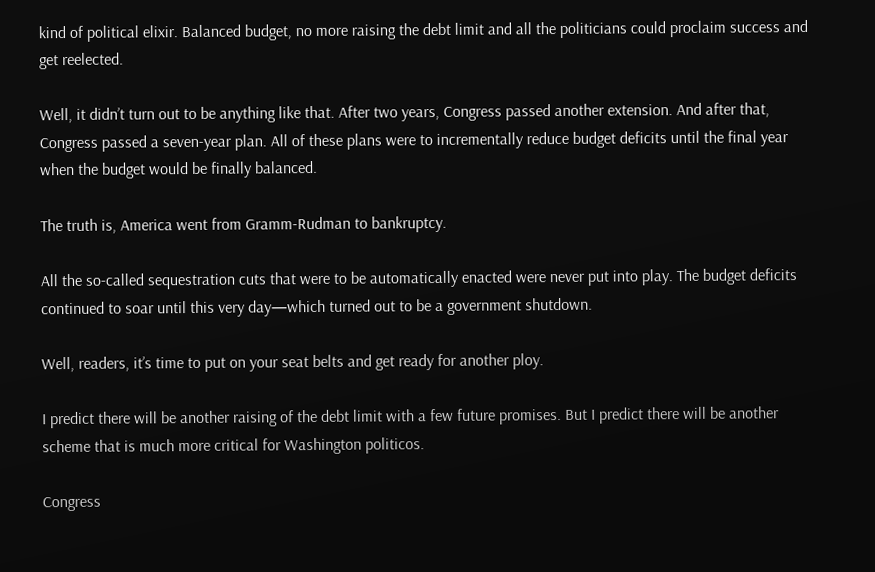kind of political elixir. Balanced budget, no more raising the debt limit and all the politicians could proclaim success and get reelected.

Well, it didn’t turn out to be anything like that. After two years, Congress passed another extension. And after that, Congress passed a seven-year plan. All of these plans were to incrementally reduce budget deficits until the final year when the budget would be finally balanced.

The truth is, America went from Gramm-Rudman to bankruptcy.

All the so-called sequestration cuts that were to be automatically enacted were never put into play. The budget deficits continued to soar until this very day—which turned out to be a government shutdown.

Well, readers, it’s time to put on your seat belts and get ready for another ploy.

I predict there will be another raising of the debt limit with a few future promises. But I predict there will be another scheme that is much more critical for Washington politicos.

Congress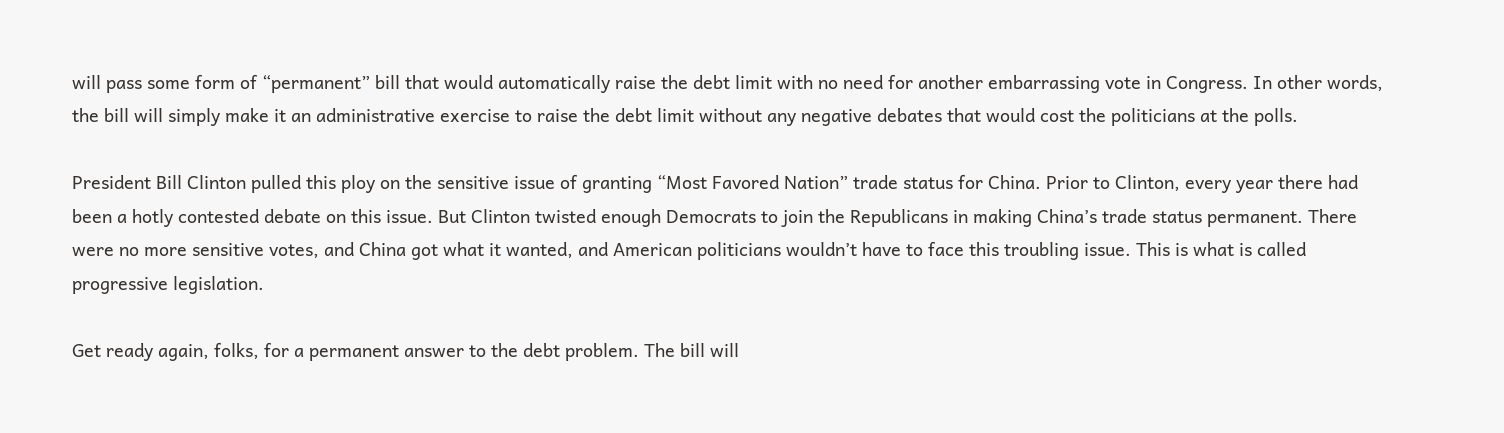will pass some form of “permanent” bill that would automatically raise the debt limit with no need for another embarrassing vote in Congress. In other words, the bill will simply make it an administrative exercise to raise the debt limit without any negative debates that would cost the politicians at the polls.

President Bill Clinton pulled this ploy on the sensitive issue of granting “Most Favored Nation” trade status for China. Prior to Clinton, every year there had been a hotly contested debate on this issue. But Clinton twisted enough Democrats to join the Republicans in making China’s trade status permanent. There were no more sensitive votes, and China got what it wanted, and American politicians wouldn’t have to face this troubling issue. This is what is called progressive legislation.

Get ready again, folks, for a permanent answer to the debt problem. The bill will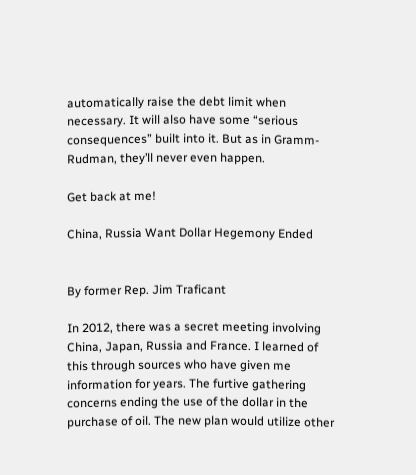automatically raise the debt limit when necessary. It will also have some “serious consequences” built into it. But as in Gramm-Rudman, they’ll never even happen.

Get back at me!

China, Russia Want Dollar Hegemony Ended


By former Rep. Jim Traficant

In 2012, there was a secret meeting involving China, Japan, Russia and France. I learned of this through sources who have given me information for years. The furtive gathering concerns ending the use of the dollar in the purchase of oil. The new plan would utilize other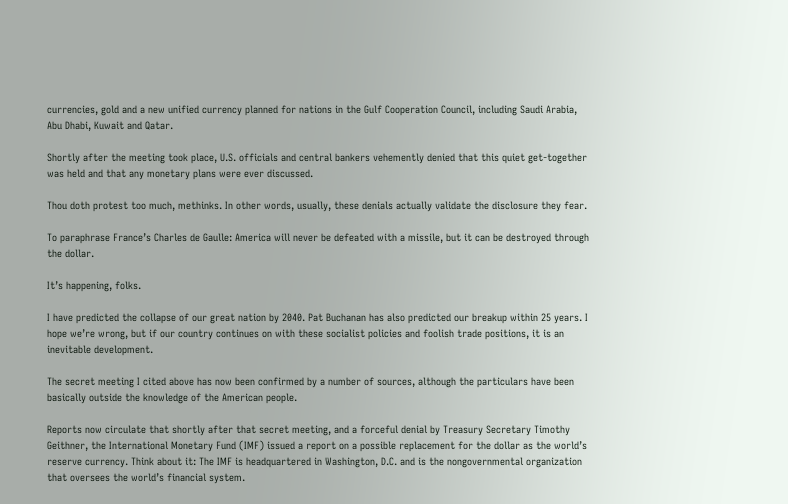currencies, gold and a new unified currency planned for nations in the Gulf Cooperation Council, including Saudi Arabia, Abu Dhabi, Kuwait and Qatar.

Shortly after the meeting took place, U.S. officials and central bankers vehemently denied that this quiet get-together was held and that any monetary plans were ever discussed.

Thou doth protest too much, methinks. In other words, usually, these denials actually validate the disclosure they fear.

To paraphrase France’s Charles de Gaulle: America will never be defeated with a missile, but it can be destroyed through the dollar.

It’s happening, folks.

I have predicted the collapse of our great nation by 2040. Pat Buchanan has also predicted our breakup within 25 years. I hope we’re wrong, but if our country continues on with these socialist policies and foolish trade positions, it is an inevitable development.

The secret meeting I cited above has now been confirmed by a number of sources, although the particulars have been basically outside the knowledge of the American people.

Reports now circulate that shortly after that secret meeting, and a forceful denial by Treasury Secretary Timothy Geithner, the International Monetary Fund (IMF) issued a report on a possible replacement for the dollar as the world’s reserve currency. Think about it: The IMF is headquartered in Washington, D.C. and is the nongovernmental organization that oversees the world’s financial system.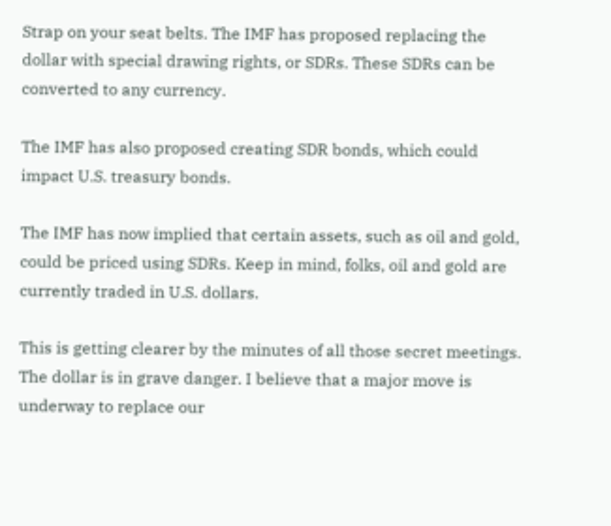Strap on your seat belts. The IMF has proposed replacing the dollar with special drawing rights, or SDRs. These SDRs can be converted to any currency.

The IMF has also proposed creating SDR bonds, which could impact U.S. treasury bonds.

The IMF has now implied that certain assets, such as oil and gold, could be priced using SDRs. Keep in mind, folks, oil and gold are currently traded in U.S. dollars.

This is getting clearer by the minutes of all those secret meetings. The dollar is in grave danger. I believe that a major move is underway to replace our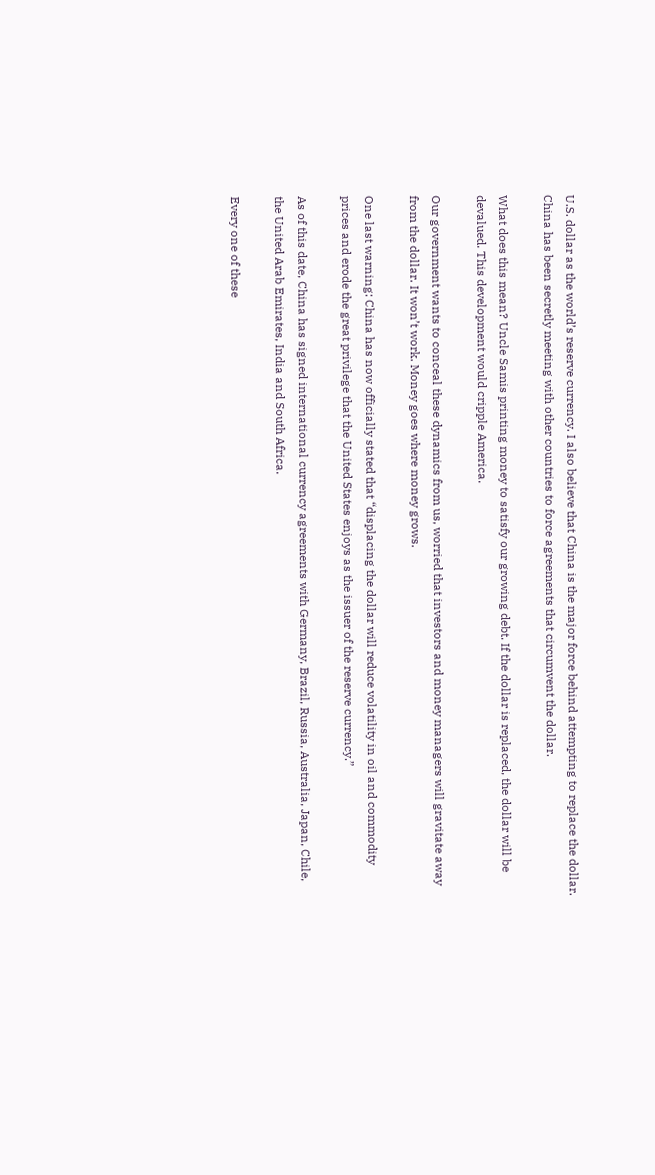U.S. dollar as the world’s reserve currency. I also believe that China is the major force behind attempting to replace the dollar. China has been secretly meeting with other countries to force agreements that circumvent the dollar.

What does this mean? Uncle Samis printing money to satisfy our growing debt. If the dollar is replaced, the dollar will be devalued. This development would cripple America.

Our government wants to conceal these dynamics from us, worried that investors and money managers will gravitate away from the dollar. It won’t work. Money goes where money grows.

One last warning: China has now officially stated that “displacing the dollar will reduce volatility in oil and commodity prices and erode the great privilege that the United States enjoys as the issuer of the reserve currency.”

As of this date, China has signed international currency agreements with Germany, Brazil, Russia, Australia, Japan, Chile, the United Arab Emirates, India and South Africa.

Every one of these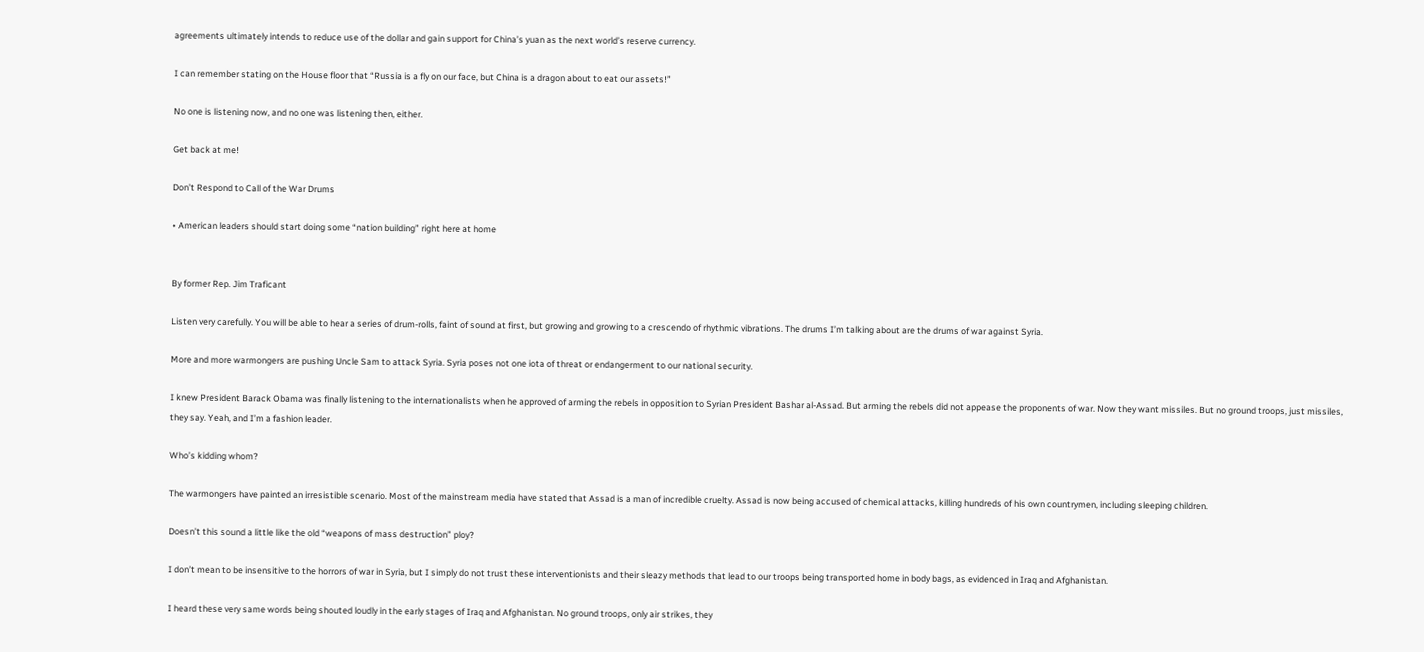agreements ultimately intends to reduce use of the dollar and gain support for China’s yuan as the next world’s reserve currency.

I can remember stating on the House floor that “Russia is a fly on our face, but China is a dragon about to eat our assets!”

No one is listening now, and no one was listening then, either.

Get back at me!

Don’t Respond to Call of the War Drums

• American leaders should start doing some “nation building” right here at home


By former Rep. Jim Traficant

Listen very carefully. You will be able to hear a series of drum-rolls, faint of sound at first, but growing and growing to a crescendo of rhythmic vibrations. The drums I’m talking about are the drums of war against Syria.

More and more warmongers are pushing Uncle Sam to attack Syria. Syria poses not one iota of threat or endangerment to our national security.

I knew President Barack Obama was finally listening to the internationalists when he approved of arming the rebels in opposition to Syrian President Bashar al-Assad. But arming the rebels did not appease the proponents of war. Now they want missiles. But no ground troops, just missiles, they say. Yeah, and I’m a fashion leader.

Who’s kidding whom?

The warmongers have painted an irresistible scenario. Most of the mainstream media have stated that Assad is a man of incredible cruelty. Assad is now being accused of chemical attacks, killing hundreds of his own countrymen, including sleeping children.

Doesn’t this sound a little like the old “weapons of mass destruction” ploy?

I don’t mean to be insensitive to the horrors of war in Syria, but I simply do not trust these interventionists and their sleazy methods that lead to our troops being transported home in body bags, as evidenced in Iraq and Afghanistan.

I heard these very same words being shouted loudly in the early stages of Iraq and Afghanistan. No ground troops, only air strikes, they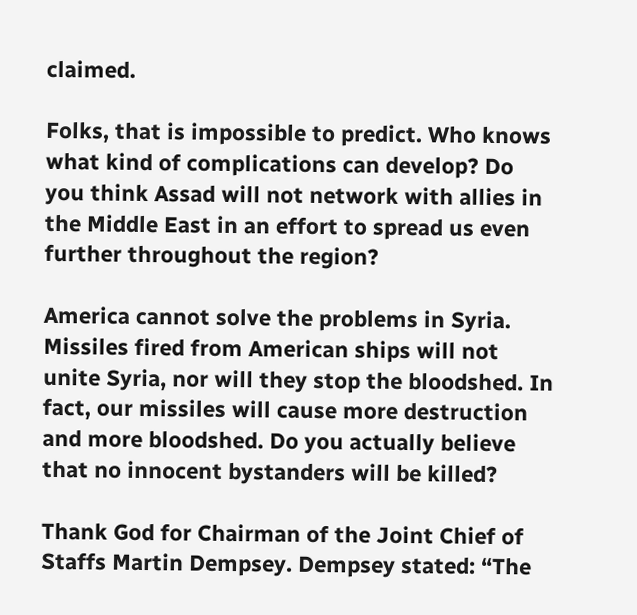claimed.

Folks, that is impossible to predict. Who knows what kind of complications can develop? Do you think Assad will not network with allies in the Middle East in an effort to spread us even further throughout the region?

America cannot solve the problems in Syria. Missiles fired from American ships will not unite Syria, nor will they stop the bloodshed. In fact, our missiles will cause more destruction and more bloodshed. Do you actually believe that no innocent bystanders will be killed?

Thank God for Chairman of the Joint Chief of Staffs Martin Dempsey. Dempsey stated: “The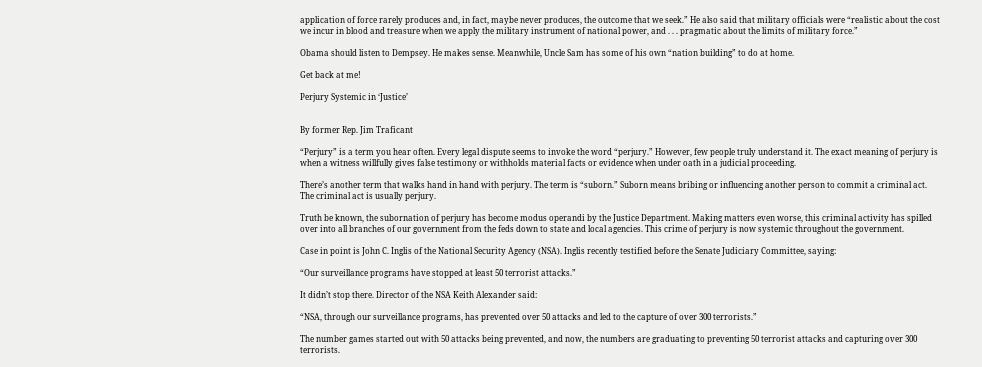application of force rarely produces and, in fact, maybe never produces, the outcome that we seek.” He also said that military officials were “realistic about the cost we incur in blood and treasure when we apply the military instrument of national power, and . . . pragmatic about the limits of military force.”

Obama should listen to Dempsey. He makes sense. Meanwhile, Uncle Sam has some of his own “nation building” to do at home.

Get back at me!

Perjury Systemic in ‘Justice’


By former Rep. Jim Traficant

“Perjury” is a term you hear often. Every legal dispute seems to invoke the word “perjury.” However, few people truly understand it. The exact meaning of perjury is when a witness willfully gives false testimony or withholds material facts or evidence when under oath in a judicial proceeding.

There’s another term that walks hand in hand with perjury. The term is “suborn.” Suborn means bribing or influencing another person to commit a criminal act. The criminal act is usually perjury.

Truth be known, the subornation of perjury has become modus operandi by the Justice Department. Making matters even worse, this criminal activity has spilled over into all branches of our government from the feds down to state and local agencies. This crime of perjury is now systemic throughout the government.

Case in point is John C. Inglis of the National Security Agency (NSA). Inglis recently testified before the Senate Judiciary Committee, saying:

“Our surveillance programs have stopped at least 50 terrorist attacks.”

It didn’t stop there. Director of the NSA Keith Alexander said:

“NSA, through our surveillance programs, has prevented over 50 attacks and led to the capture of over 300 terrorists.”

The number games started out with 50 attacks being prevented, and now, the numbers are graduating to preventing 50 terrorist attacks and capturing over 300 terrorists.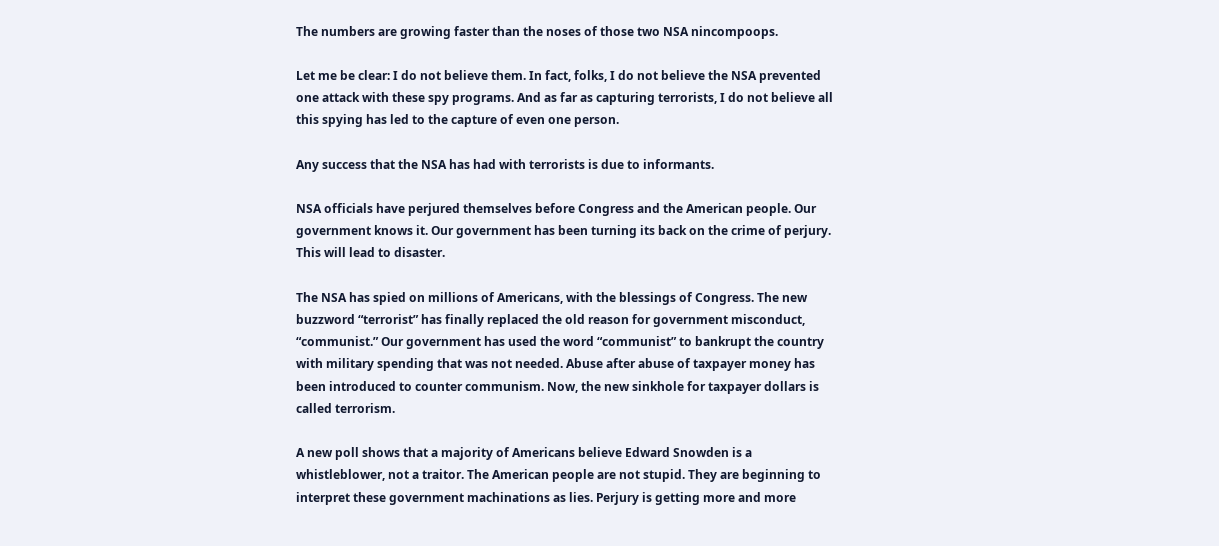The numbers are growing faster than the noses of those two NSA nincompoops.

Let me be clear: I do not believe them. In fact, folks, I do not believe the NSA prevented one attack with these spy programs. And as far as capturing terrorists, I do not believe all this spying has led to the capture of even one person.

Any success that the NSA has had with terrorists is due to informants.

NSA officials have perjured themselves before Congress and the American people. Our government knows it. Our government has been turning its back on the crime of perjury. This will lead to disaster.

The NSA has spied on millions of Americans, with the blessings of Congress. The new buzzword “terrorist” has finally replaced the old reason for government misconduct, “communist.” Our government has used the word “communist” to bankrupt the country with military spending that was not needed. Abuse after abuse of taxpayer money has been introduced to counter communism. Now, the new sinkhole for taxpayer dollars is called terrorism.

A new poll shows that a majority of Americans believe Edward Snowden is a whistleblower, not a traitor. The American people are not stupid. They are beginning to interpret these government machinations as lies. Perjury is getting more and more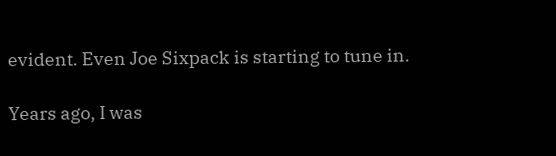evident. Even Joe Sixpack is starting to tune in.

Years ago, I was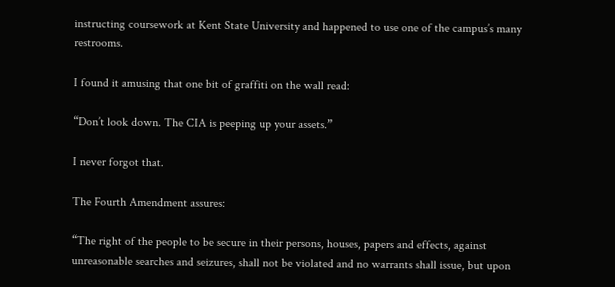instructing coursework at Kent State University and happened to use one of the campus’s many restrooms.

I found it amusing that one bit of graffiti on the wall read:

“Don’t look down. The CIA is peeping up your assets.”

I never forgot that.

The Fourth Amendment assures:

“The right of the people to be secure in their persons, houses, papers and effects, against unreasonable searches and seizures, shall not be violated and no warrants shall issue, but upon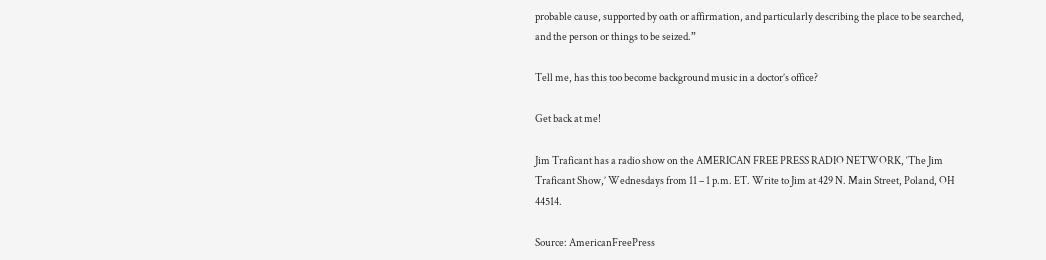probable cause, supported by oath or affirmation, and particularly describing the place to be searched, and the person or things to be seized.”

Tell me, has this too become background music in a doctor’s office?

Get back at me!

Jim Traficant has a radio show on the AMERICAN FREE PRESS RADIO NETWORK, ‘The Jim Traficant Show,’ Wednesdays from 11 – 1 p.m. ET. Write to Jim at 429 N. Main Street, Poland, OH 44514.

Source: AmericanFreePress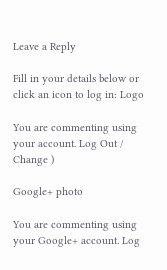Leave a Reply

Fill in your details below or click an icon to log in: Logo

You are commenting using your account. Log Out /  Change )

Google+ photo

You are commenting using your Google+ account. Log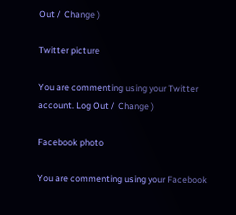Out /  Change )

Twitter picture

You are commenting using your Twitter account. Log Out /  Change )

Facebook photo

You are commenting using your Facebook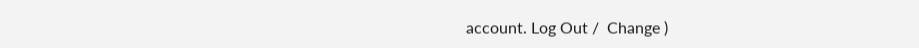account. Log Out /  Change )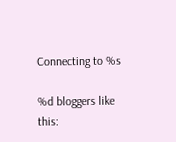Connecting to %s

%d bloggers like this: